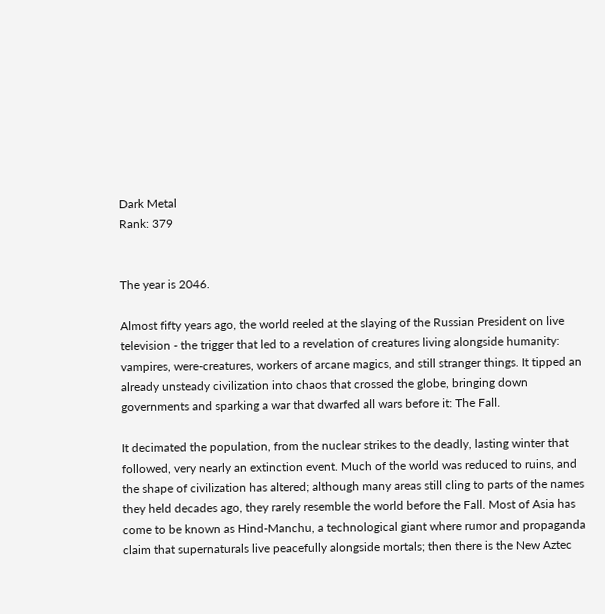Dark Metal
Rank: 379


The year is 2046.

Almost fifty years ago, the world reeled at the slaying of the Russian President on live television - the trigger that led to a revelation of creatures living alongside humanity: vampires, were-creatures, workers of arcane magics, and still stranger things. It tipped an already unsteady civilization into chaos that crossed the globe, bringing down governments and sparking a war that dwarfed all wars before it: The Fall.

It decimated the population, from the nuclear strikes to the deadly, lasting winter that followed, very nearly an extinction event. Much of the world was reduced to ruins, and the shape of civilization has altered; although many areas still cling to parts of the names they held decades ago, they rarely resemble the world before the Fall. Most of Asia has come to be known as Hind-Manchu, a technological giant where rumor and propaganda claim that supernaturals live peacefully alongside mortals; then there is the New Aztec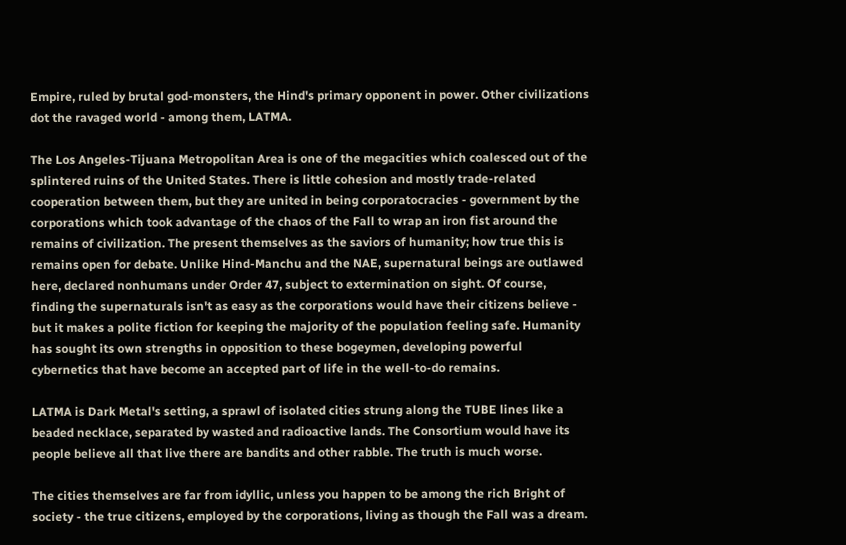Empire, ruled by brutal god-monsters, the Hind's primary opponent in power. Other civilizations dot the ravaged world - among them, LATMA.

The Los Angeles-Tijuana Metropolitan Area is one of the megacities which coalesced out of the splintered ruins of the United States. There is little cohesion and mostly trade-related cooperation between them, but they are united in being corporatocracies - government by the corporations which took advantage of the chaos of the Fall to wrap an iron fist around the remains of civilization. The present themselves as the saviors of humanity; how true this is remains open for debate. Unlike Hind-Manchu and the NAE, supernatural beings are outlawed here, declared nonhumans under Order 47, subject to extermination on sight. Of course, finding the supernaturals isn't as easy as the corporations would have their citizens believe - but it makes a polite fiction for keeping the majority of the population feeling safe. Humanity has sought its own strengths in opposition to these bogeymen, developing powerful cybernetics that have become an accepted part of life in the well-to-do remains.

LATMA is Dark Metal's setting, a sprawl of isolated cities strung along the TUBE lines like a beaded necklace, separated by wasted and radioactive lands. The Consortium would have its people believe all that live there are bandits and other rabble. The truth is much worse.

The cities themselves are far from idyllic, unless you happen to be among the rich Bright of society - the true citizens, employed by the corporations, living as though the Fall was a dream.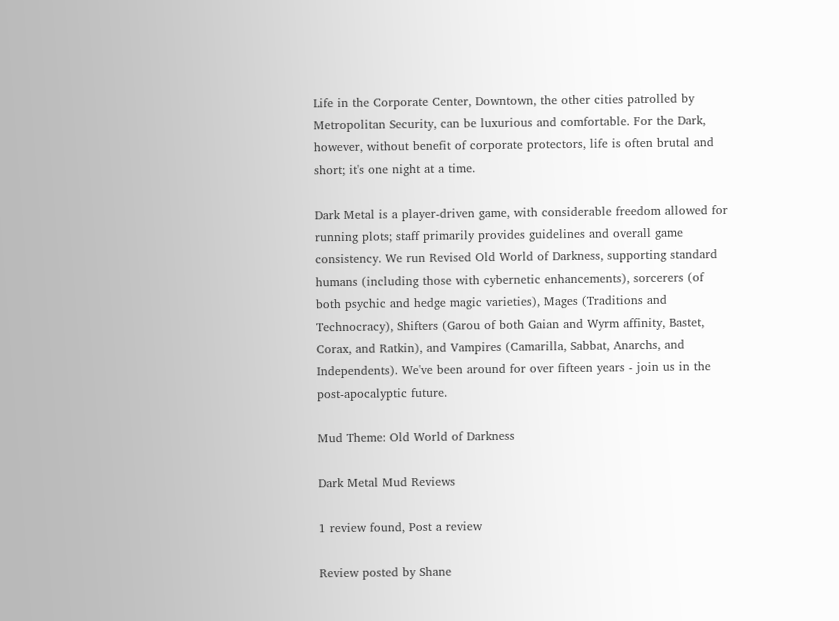Life in the Corporate Center, Downtown, the other cities patrolled by Metropolitan Security, can be luxurious and comfortable. For the Dark, however, without benefit of corporate protectors, life is often brutal and short; it's one night at a time.

Dark Metal is a player-driven game, with considerable freedom allowed for running plots; staff primarily provides guidelines and overall game consistency. We run Revised Old World of Darkness, supporting standard humans (including those with cybernetic enhancements), sorcerers (of both psychic and hedge magic varieties), Mages (Traditions and Technocracy), Shifters (Garou of both Gaian and Wyrm affinity, Bastet, Corax, and Ratkin), and Vampires (Camarilla, Sabbat, Anarchs, and Independents). We've been around for over fifteen years - join us in the post-apocalyptic future.

Mud Theme: Old World of Darkness

Dark Metal Mud Reviews

1 review found, Post a review

Review posted by Shane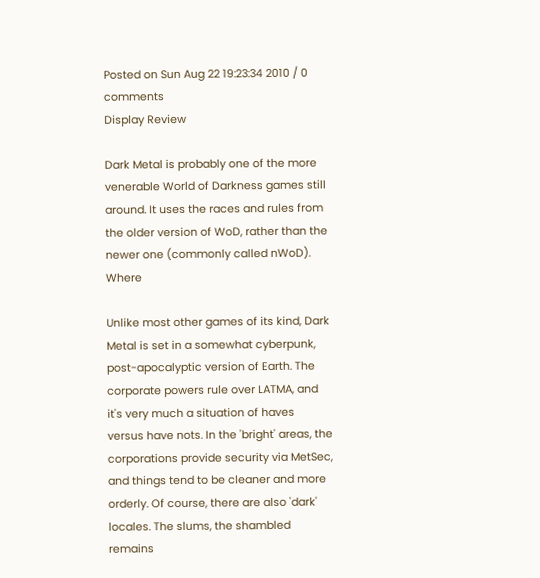Posted on Sun Aug 22 19:23:34 2010 / 0 comments
Display Review

Dark Metal is probably one of the more venerable World of Darkness games still around. It uses the races and rules from the older version of WoD, rather than the newer one (commonly called nWoD). Where

Unlike most other games of its kind, Dark Metal is set in a somewhat cyberpunk, post-apocalyptic version of Earth. The corporate powers rule over LATMA, and it's very much a situation of haves versus have nots. In the 'bright' areas, the corporations provide security via MetSec, and things tend to be cleaner and more orderly. Of course, there are also 'dark' locales. The slums, the shambled remains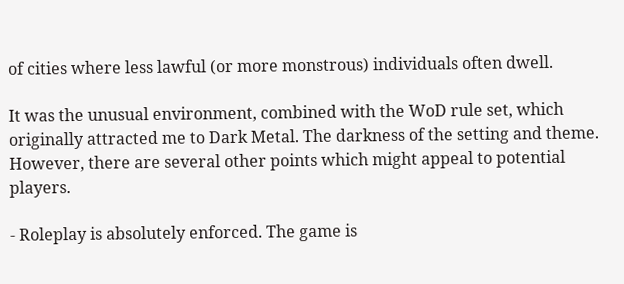of cities where less lawful (or more monstrous) individuals often dwell.

It was the unusual environment, combined with the WoD rule set, which originally attracted me to Dark Metal. The darkness of the setting and theme. However, there are several other points which might appeal to potential players.

- Roleplay is absolutely enforced. The game is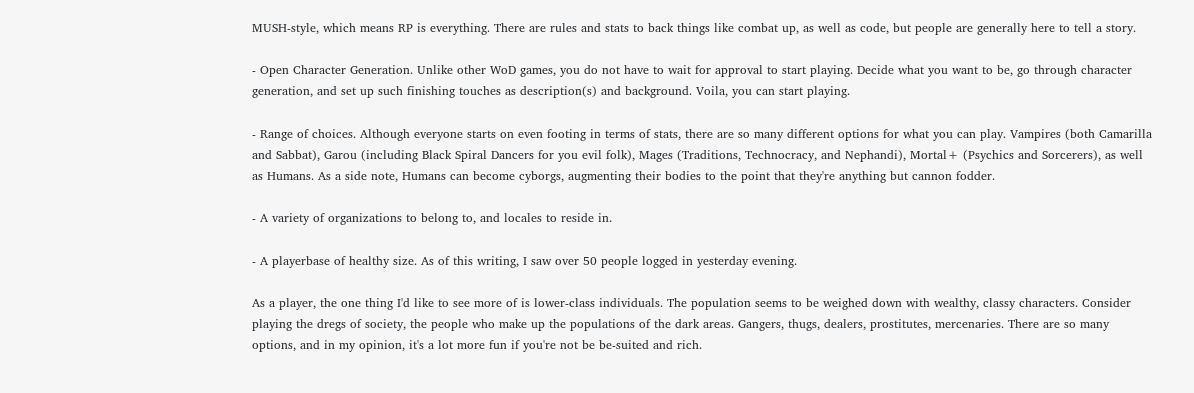MUSH-style, which means RP is everything. There are rules and stats to back things like combat up, as well as code, but people are generally here to tell a story.

- Open Character Generation. Unlike other WoD games, you do not have to wait for approval to start playing. Decide what you want to be, go through character generation, and set up such finishing touches as description(s) and background. Voila, you can start playing.

- Range of choices. Although everyone starts on even footing in terms of stats, there are so many different options for what you can play. Vampires (both Camarilla and Sabbat), Garou (including Black Spiral Dancers for you evil folk), Mages (Traditions, Technocracy, and Nephandi), Mortal+ (Psychics and Sorcerers), as well as Humans. As a side note, Humans can become cyborgs, augmenting their bodies to the point that they're anything but cannon fodder.

- A variety of organizations to belong to, and locales to reside in.

- A playerbase of healthy size. As of this writing, I saw over 50 people logged in yesterday evening.

As a player, the one thing I'd like to see more of is lower-class individuals. The population seems to be weighed down with wealthy, classy characters. Consider playing the dregs of society, the people who make up the populations of the dark areas. Gangers, thugs, dealers, prostitutes, mercenaries. There are so many options, and in my opinion, it's a lot more fun if you're not be be-suited and rich.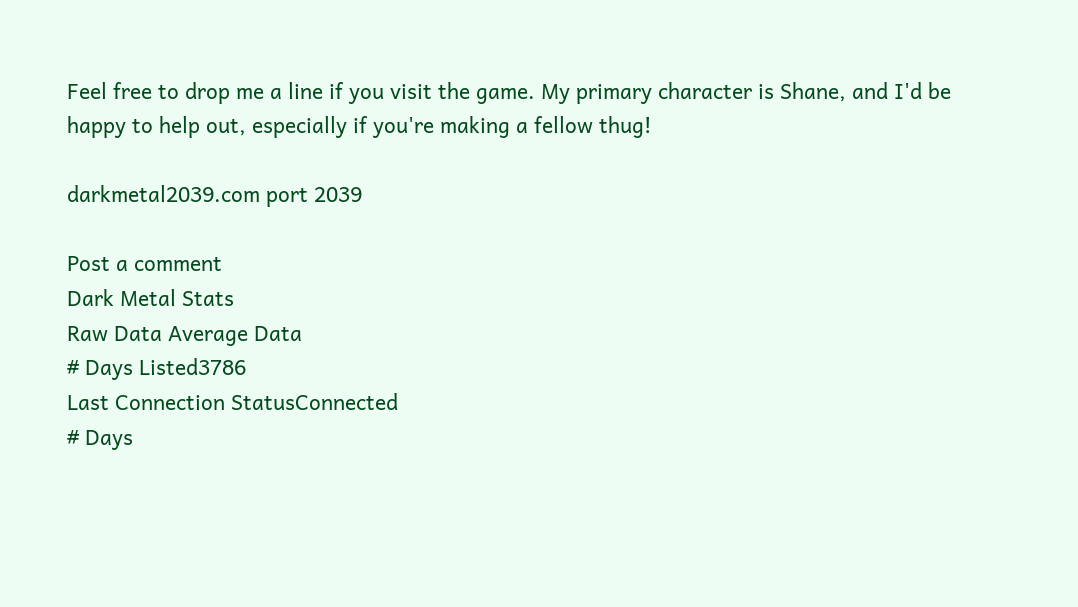Feel free to drop me a line if you visit the game. My primary character is Shane, and I'd be happy to help out, especially if you're making a fellow thug!

darkmetal2039.com port 2039

Post a comment
Dark Metal Stats
Raw Data Average Data
# Days Listed3786
Last Connection StatusConnected
# Days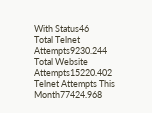With Status46
Total Telnet Attempts9230.244
Total Website Attempts15220.402
Telnet Attempts This Month77424.968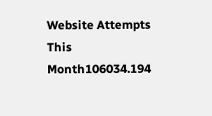Website Attempts This Month106034.194